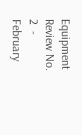Equipment Review No. 2  -  February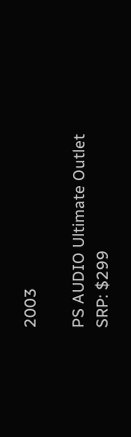2003

PS AUDIO Ultimate Outlet
SRP: $299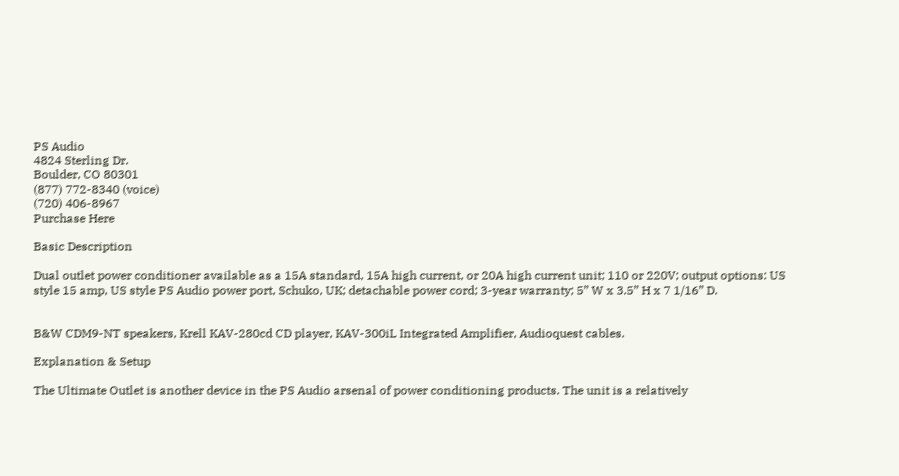PS Audio
4824 Sterling Dr.
Boulder, CO 80301
(877) 772-8340 (voice)
(720) 406-8967
Purchase Here

Basic Description

Dual outlet power conditioner available as a 15A standard, 15A high current, or 20A high current unit; 110 or 220V; output options: US style 15 amp, US style PS Audio power port, Schuko, UK; detachable power cord; 3-year warranty; 5” W x 3.5” H x 7 1/16” D.


B&W CDM9-NT speakers, Krell KAV-280cd CD player, KAV-300iL Integrated Amplifier, Audioquest cables.

Explanation & Setup

The Ultimate Outlet is another device in the PS Audio arsenal of power conditioning products. The unit is a relatively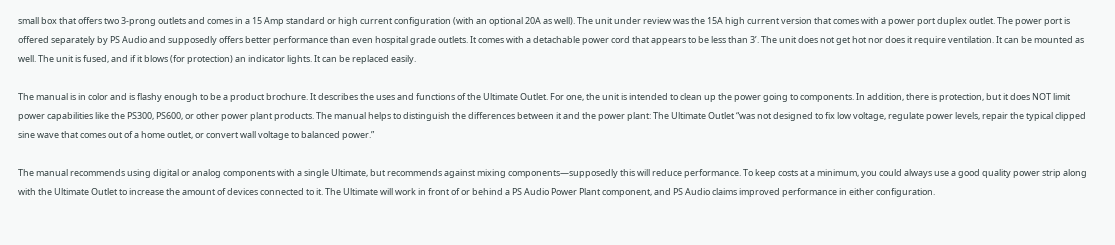small box that offers two 3-prong outlets and comes in a 15 Amp standard or high current configuration (with an optional 20A as well). The unit under review was the 15A high current version that comes with a power port duplex outlet. The power port is offered separately by PS Audio and supposedly offers better performance than even hospital grade outlets. It comes with a detachable power cord that appears to be less than 3’. The unit does not get hot nor does it require ventilation. It can be mounted as well. The unit is fused, and if it blows (for protection) an indicator lights. It can be replaced easily.

The manual is in color and is flashy enough to be a product brochure. It describes the uses and functions of the Ultimate Outlet. For one, the unit is intended to clean up the power going to components. In addition, there is protection, but it does NOT limit power capabilities like the PS300, PS600, or other power plant products. The manual helps to distinguish the differences between it and the power plant: The Ultimate Outlet “was not designed to fix low voltage, regulate power levels, repair the typical clipped sine wave that comes out of a home outlet, or convert wall voltage to balanced power.”

The manual recommends using digital or analog components with a single Ultimate, but recommends against mixing components—supposedly this will reduce performance. To keep costs at a minimum, you could always use a good quality power strip along with the Ultimate Outlet to increase the amount of devices connected to it. The Ultimate will work in front of or behind a PS Audio Power Plant component, and PS Audio claims improved performance in either configuration.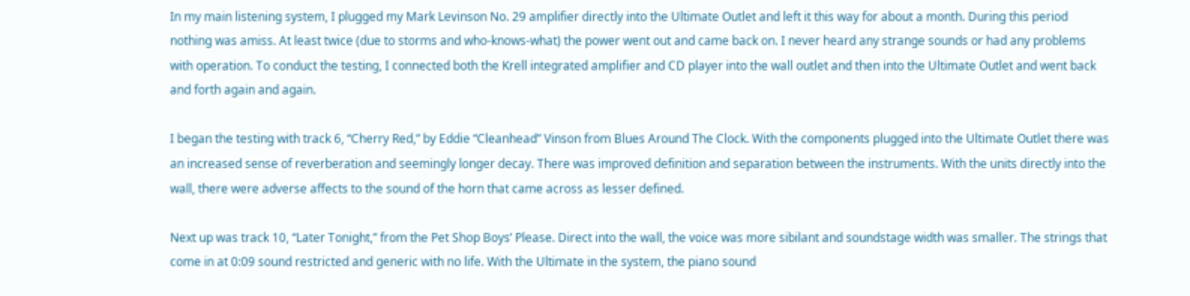In my main listening system, I plugged my Mark Levinson No. 29 amplifier directly into the Ultimate Outlet and left it this way for about a month. During this period nothing was amiss. At least twice (due to storms and who-knows-what) the power went out and came back on. I never heard any strange sounds or had any problems with operation. To conduct the testing, I connected both the Krell integrated amplifier and CD player into the wall outlet and then into the Ultimate Outlet and went back and forth again and again.

I began the testing with track 6, “Cherry Red,” by Eddie “Cleanhead” Vinson from Blues Around The Clock. With the components plugged into the Ultimate Outlet there was an increased sense of reverberation and seemingly longer decay. There was improved definition and separation between the instruments. With the units directly into the wall, there were adverse affects to the sound of the horn that came across as lesser defined.

Next up was track 10, “Later Tonight,” from the Pet Shop Boys’ Please. Direct into the wall, the voice was more sibilant and soundstage width was smaller. The strings that come in at 0:09 sound restricted and generic with no life. With the Ultimate in the system, the piano sound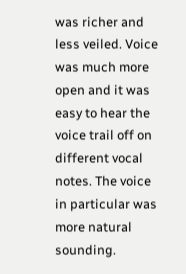was richer and less veiled. Voice was much more open and it was easy to hear the voice trail off on different vocal notes. The voice in particular was more natural sounding.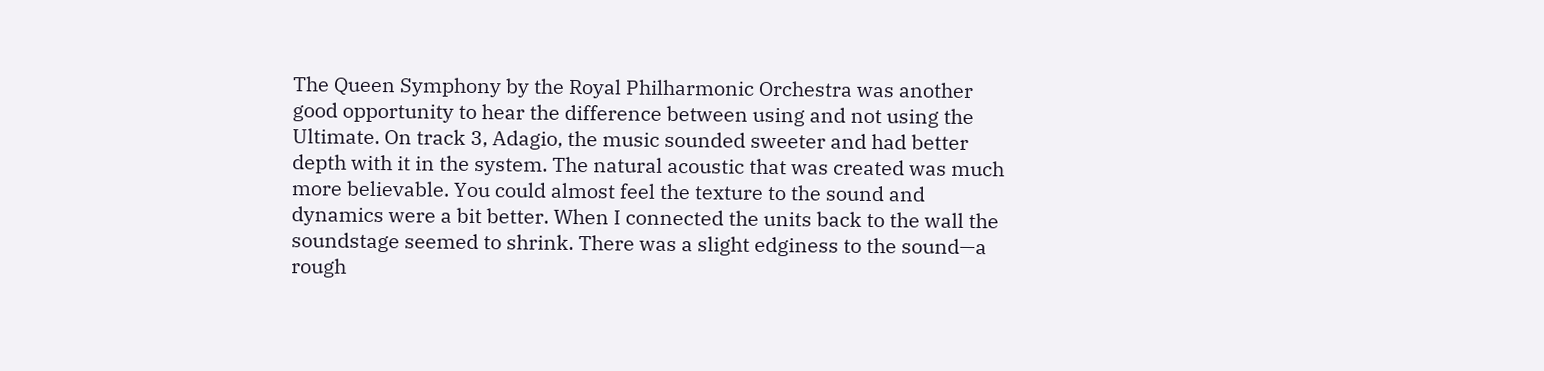The Queen Symphony by the Royal Philharmonic Orchestra was another good opportunity to hear the difference between using and not using the Ultimate. On track 3, Adagio, the music sounded sweeter and had better depth with it in the system. The natural acoustic that was created was much more believable. You could almost feel the texture to the sound and dynamics were a bit better. When I connected the units back to the wall the soundstage seemed to shrink. There was a slight edginess to the sound—a rough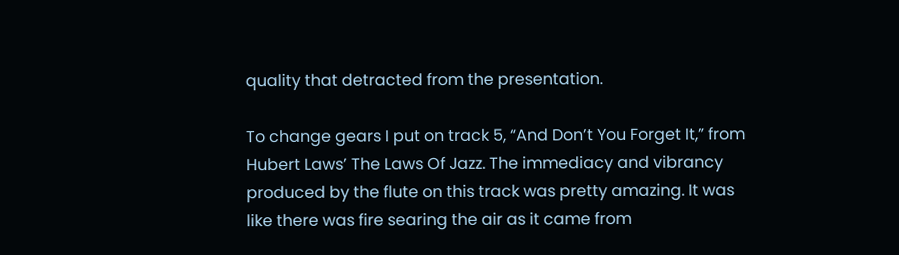quality that detracted from the presentation.

To change gears I put on track 5, “And Don’t You Forget It,” from Hubert Laws’ The Laws Of Jazz. The immediacy and vibrancy produced by the flute on this track was pretty amazing. It was like there was fire searing the air as it came from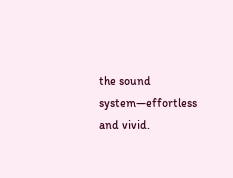the sound system—effortless and vivid.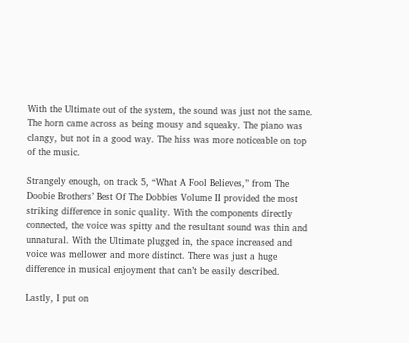With the Ultimate out of the system, the sound was just not the same. The horn came across as being mousy and squeaky. The piano was clangy, but not in a good way. The hiss was more noticeable on top of the music.

Strangely enough, on track 5, “What A Fool Believes,” from The Doobie Brothers’ Best Of The Dobbies Volume II provided the most striking difference in sonic quality. With the components directly connected, the voice was spitty and the resultant sound was thin and unnatural. With the Ultimate plugged in, the space increased and voice was mellower and more distinct. There was just a huge difference in musical enjoyment that can’t be easily described.

Lastly, I put on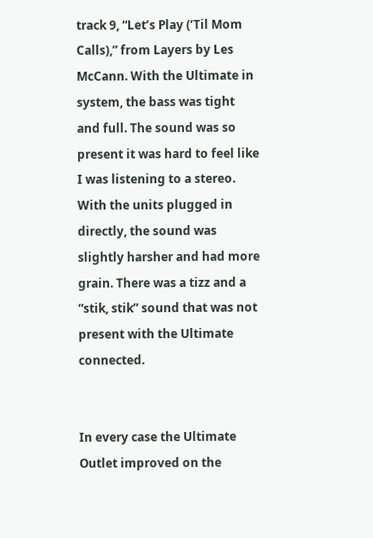track 9, “Let’s Play (‘Til Mom Calls),” from Layers by Les McCann. With the Ultimate in system, the bass was tight and full. The sound was so present it was hard to feel like I was listening to a stereo. With the units plugged in directly, the sound was slightly harsher and had more grain. There was a tizz and a “stik, stik” sound that was not present with the Ultimate connected.


In every case the Ultimate Outlet improved on the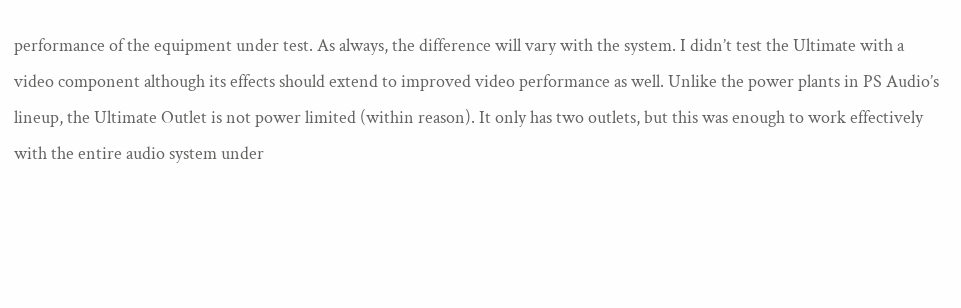performance of the equipment under test. As always, the difference will vary with the system. I didn’t test the Ultimate with a video component although its effects should extend to improved video performance as well. Unlike the power plants in PS Audio’s lineup, the Ultimate Outlet is not power limited (within reason). It only has two outlets, but this was enough to work effectively with the entire audio system under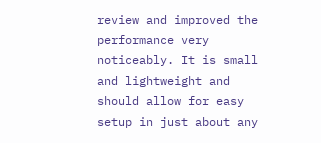review and improved the performance very noticeably. It is small and lightweight and should allow for easy setup in just about any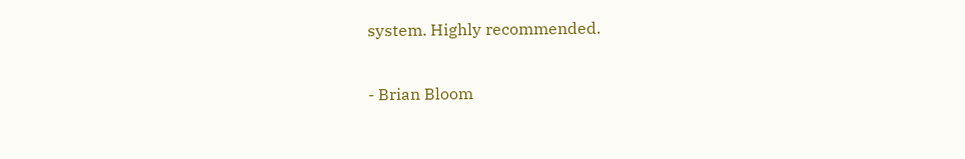system. Highly recommended.

- Brian Bloom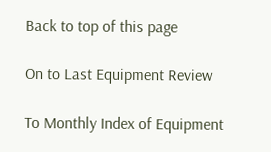Back to top of this page

On to Last Equipment Review

To Monthly Index of Equipment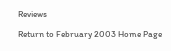Reviews

Return to February 2003 Home Page